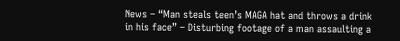News – “Man steals teen’s MAGA hat and throws a drink in his face” – Disturbing footage of a man assaulting a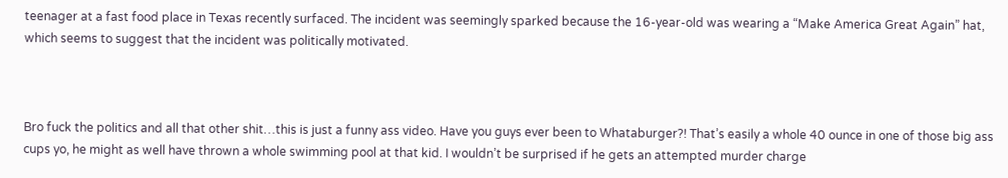teenager at a fast food place in Texas recently surfaced. The incident was seemingly sparked because the 16-year-old was wearing a “Make America Great Again” hat, which seems to suggest that the incident was politically motivated.



Bro fuck the politics and all that other shit…this is just a funny ass video. Have you guys ever been to Whataburger?! That’s easily a whole 40 ounce in one of those big ass cups yo, he might as well have thrown a whole swimming pool at that kid. I wouldn’t be surprised if he gets an attempted murder charge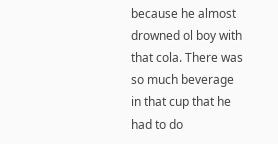because he almost drowned ol boy with that cola. There was so much beverage in that cup that he had to do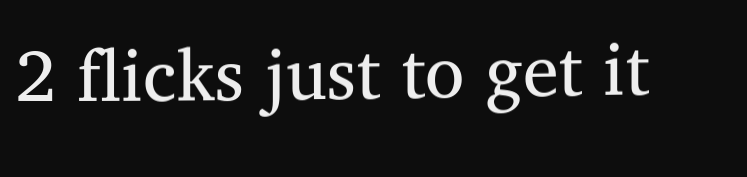2 flicks just to get it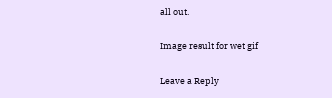all out.

Image result for wet gif

Leave a Reply